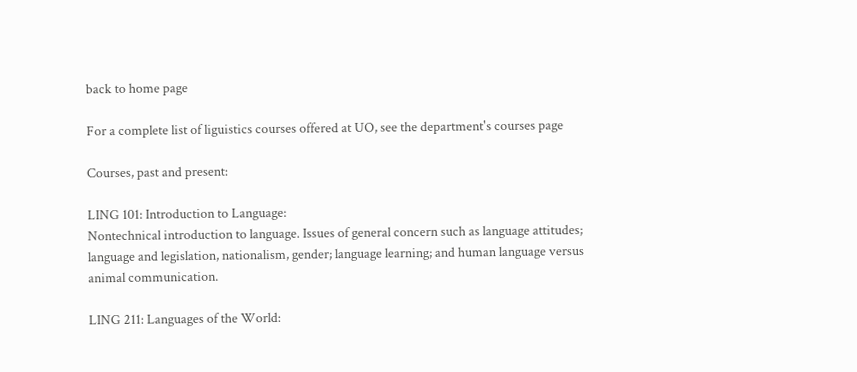back to home page

For a complete list of liguistics courses offered at UO, see the department's courses page

Courses, past and present:

LING 101: Introduction to Language:
Nontechnical introduction to language. Issues of general concern such as language attitudes; language and legislation, nationalism, gender; language learning; and human language versus animal communication.

LING 211: Languages of the World: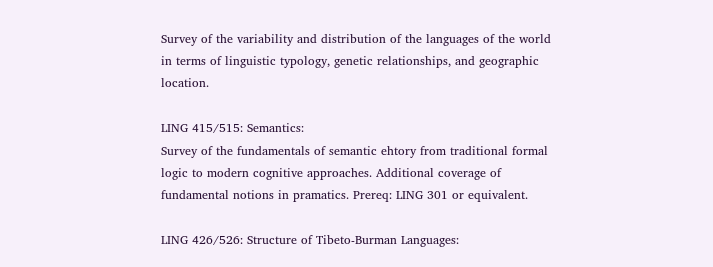Survey of the variability and distribution of the languages of the world in terms of linguistic typology, genetic relationships, and geographic location.

LING 415/515: Semantics:
Survey of the fundamentals of semantic ehtory from traditional formal logic to modern cognitive approaches. Additional coverage of fundamental notions in pramatics. Prereq: LING 301 or equivalent.

LING 426/526: Structure of Tibeto-Burman Languages: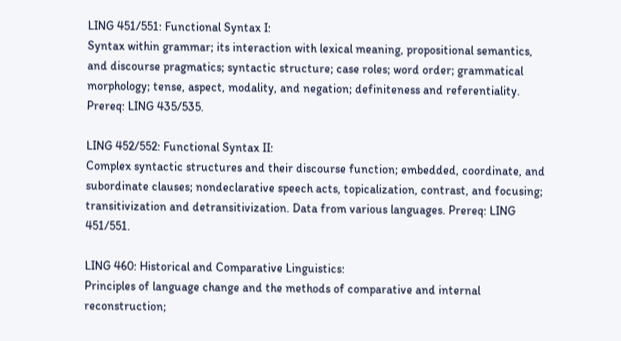LING 451/551: Functional Syntax I:
Syntax within grammar; its interaction with lexical meaning, propositional semantics, and discourse pragmatics; syntactic structure; case roles; word order; grammatical morphology; tense, aspect, modality, and negation; definiteness and referentiality. Prereq: LING 435/535.

LING 452/552: Functional Syntax II:
Complex syntactic structures and their discourse function; embedded, coordinate, and subordinate clauses; nondeclarative speech acts, topicalization, contrast, and focusing; transitivization and detransitivization. Data from various languages. Prereq: LING 451/551.

LING 460: Historical and Comparative Linguistics:
Principles of language change and the methods of comparative and internal reconstruction;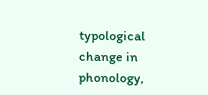typological change in phonology,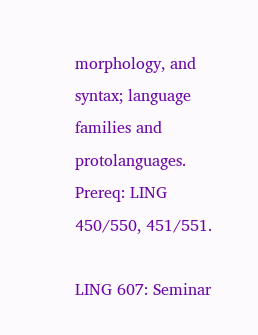morphology, and syntax; language families and protolanguages. Prereq: LING 450/550, 451/551.

LING 607: Seminar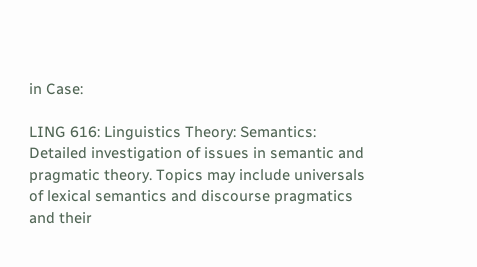in Case:

LING 616: Linguistics Theory: Semantics:
Detailed investigation of issues in semantic and pragmatic theory. Topics may include universals of lexical semantics and discourse pragmatics and their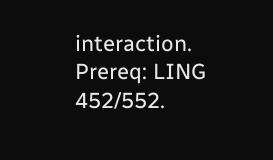interaction. Prereq: LING 452/552.